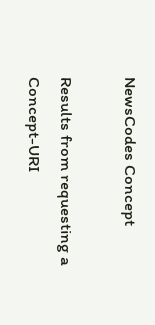NewsCodes Concept

Results from requesting a Concept-URI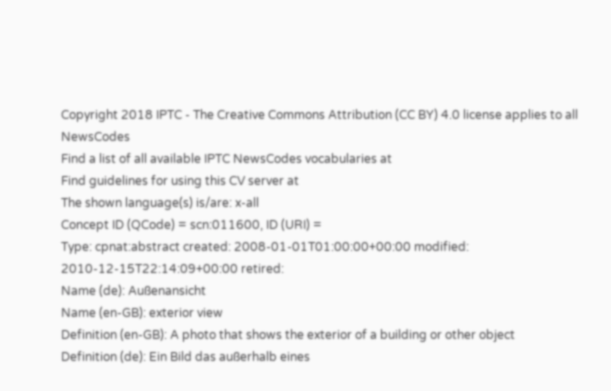Copyright 2018 IPTC - The Creative Commons Attribution (CC BY) 4.0 license applies to all NewsCodes
Find a list of all available IPTC NewsCodes vocabularies at
Find guidelines for using this CV server at
The shown language(s) is/are: x-all
Concept ID (QCode) = scn:011600, ID (URI) =
Type: cpnat:abstract created: 2008-01-01T01:00:00+00:00 modified: 2010-12-15T22:14:09+00:00 retired:
Name (de): Außenansicht
Name (en-GB): exterior view
Definition (en-GB): A photo that shows the exterior of a building or other object
Definition (de): Ein Bild das außerhalb eines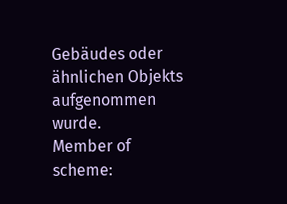Gebäudes oder ähnlichen Objekts aufgenommen wurde.
Member of scheme: